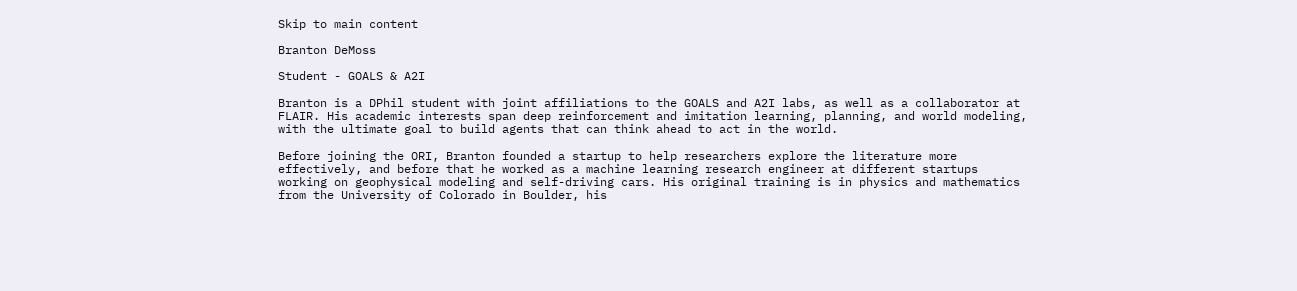Skip to main content

Branton DeMoss

Student - GOALS & A2I

Branton is a DPhil student with joint affiliations to the GOALS and A2I labs, as well as a collaborator at FLAIR. His academic interests span deep reinforcement and imitation learning, planning, and world modeling, with the ultimate goal to build agents that can think ahead to act in the world.

Before joining the ORI, Branton founded a startup to help researchers explore the literature more effectively, and before that he worked as a machine learning research engineer at different startups working on geophysical modeling and self-driving cars. His original training is in physics and mathematics from the University of Colorado in Boulder, his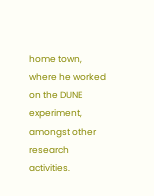home town, where he worked on the DUNE experiment, amongst other research activities.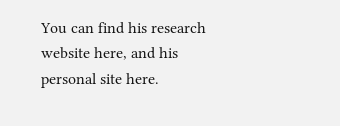You can find his research website here, and his personal site here.